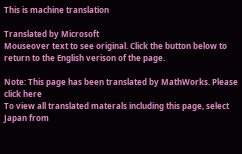This is machine translation

Translated by Microsoft
Mouseover text to see original. Click the button below to return to the English verison of the page.

Note: This page has been translated by MathWorks. Please click here
To view all translated materals including this page, select Japan from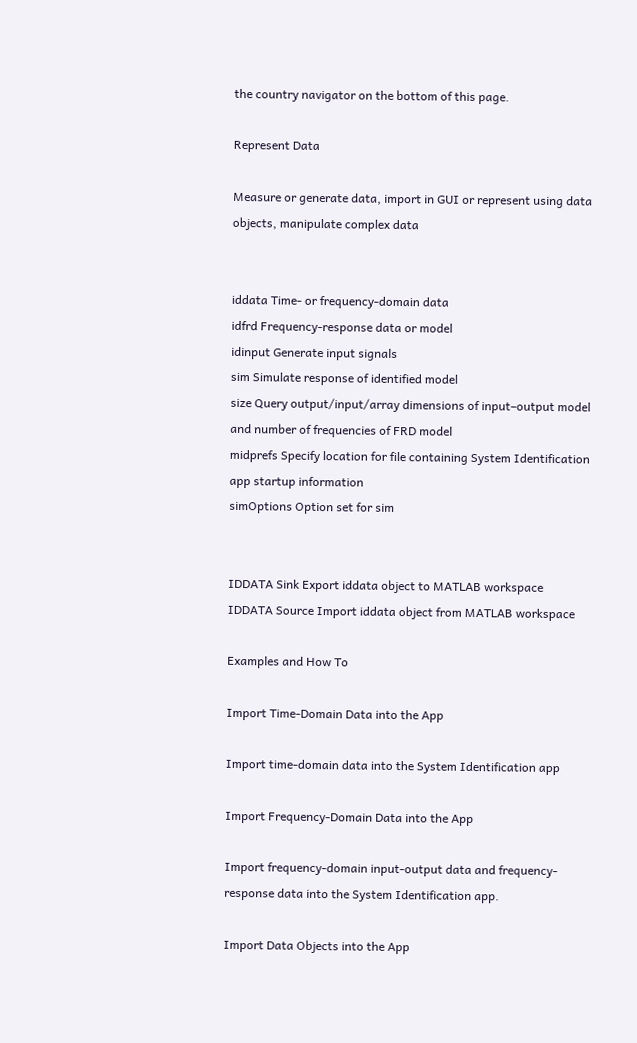the country navigator on the bottom of this page.

Represent Data

Measure or generate data, import in GUI or represent using data objects, manipulate complex data


iddata Time- or frequency-domain data
idfrd Frequency-response data or model
idinput Generate input signals
sim Simulate response of identified model
size Query output/input/array dimensions of input–output model and number of frequencies of FRD model
midprefs Specify location for file containing System Identification app startup information
simOptions Option set for sim


IDDATA Sink Export iddata object to MATLAB workspace
IDDATA Source Import iddata object from MATLAB workspace

Examples and How To

Import Time-Domain Data into the App

Import time-domain data into the System Identification app

Import Frequency-Domain Data into the App

Import frequency-domain input-output data and frequency-response data into the System Identification app.

Import Data Objects into the App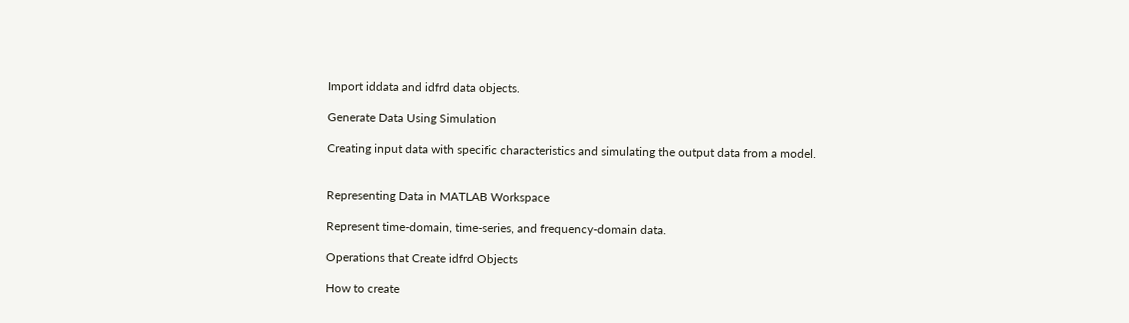Import iddata and idfrd data objects.

Generate Data Using Simulation

Creating input data with specific characteristics and simulating the output data from a model.


Representing Data in MATLAB Workspace

Represent time-domain, time-series, and frequency-domain data.

Operations that Create idfrd Objects

How to create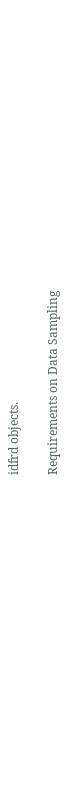idfrd objects.

Requirements on Data Sampling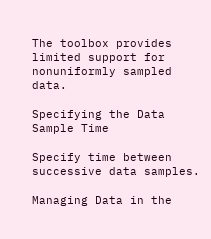The toolbox provides limited support for nonuniformly sampled data.

Specifying the Data Sample Time

Specify time between successive data samples.

Managing Data in the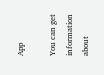App

You can get information about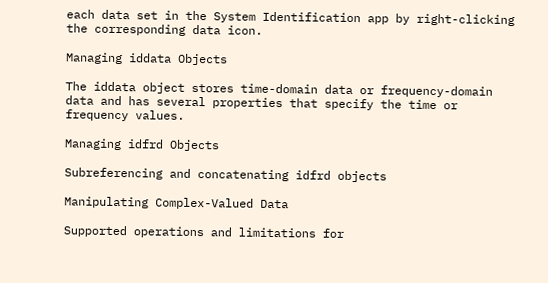each data set in the System Identification app by right-clicking the corresponding data icon.

Managing iddata Objects

The iddata object stores time-domain data or frequency-domain data and has several properties that specify the time or frequency values.

Managing idfrd Objects

Subreferencing and concatenating idfrd objects

Manipulating Complex-Valued Data

Supported operations and limitations for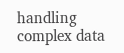handling complex data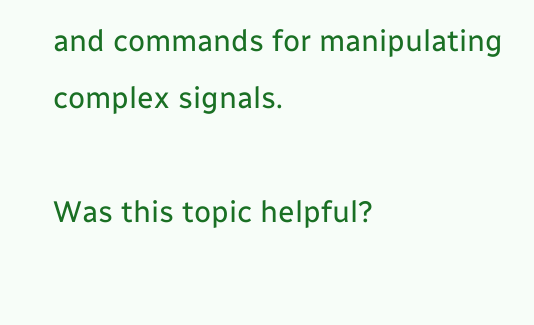and commands for manipulating complex signals.

Was this topic helpful?